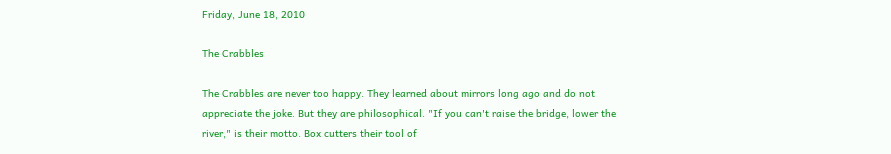Friday, June 18, 2010

The Crabbles

The Crabbles are never too happy. They learned about mirrors long ago and do not appreciate the joke. But they are philosophical. "If you can't raise the bridge, lower the river," is their motto. Box cutters their tool of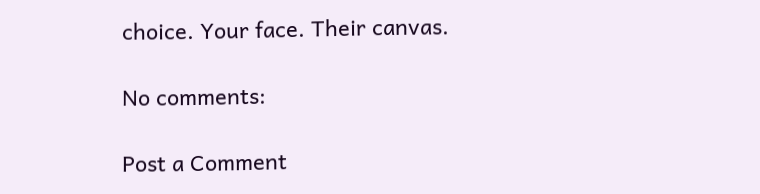choice. Your face. Their canvas.

No comments:

Post a Comment